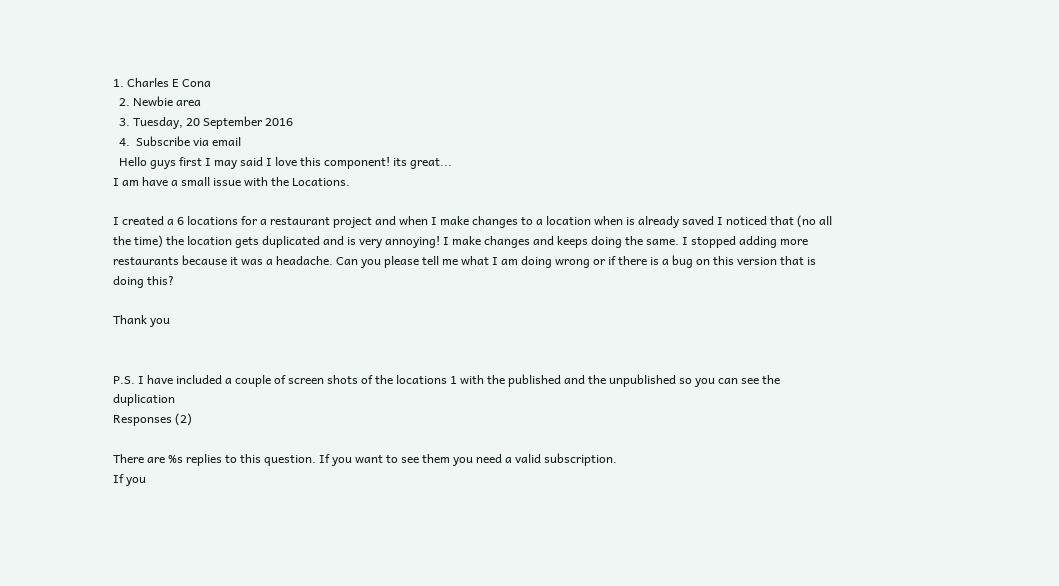1. Charles E Cona
  2. Newbie area
  3. Tuesday, 20 September 2016
  4.  Subscribe via email
  Hello guys first I may said I love this component! its great...
I am have a small issue with the Locations.

I created a 6 locations for a restaurant project and when I make changes to a location when is already saved I noticed that (no all the time) the location gets duplicated and is very annoying! I make changes and keeps doing the same. I stopped adding more restaurants because it was a headache. Can you please tell me what I am doing wrong or if there is a bug on this version that is doing this?

Thank you


P.S. I have included a couple of screen shots of the locations 1 with the published and the unpublished so you can see the duplication
Responses (2)

There are %s replies to this question. If you want to see them you need a valid subscription.
If you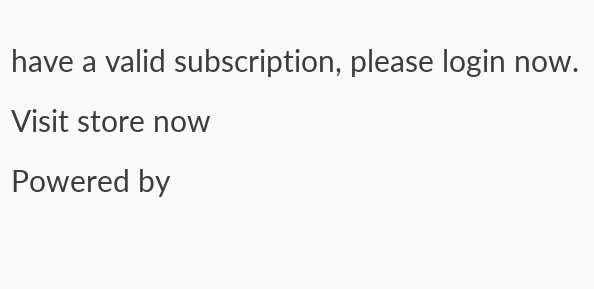have a valid subscription, please login now.
Visit store now
Powered by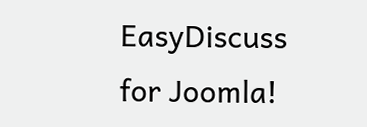EasyDiscuss for Joomla!